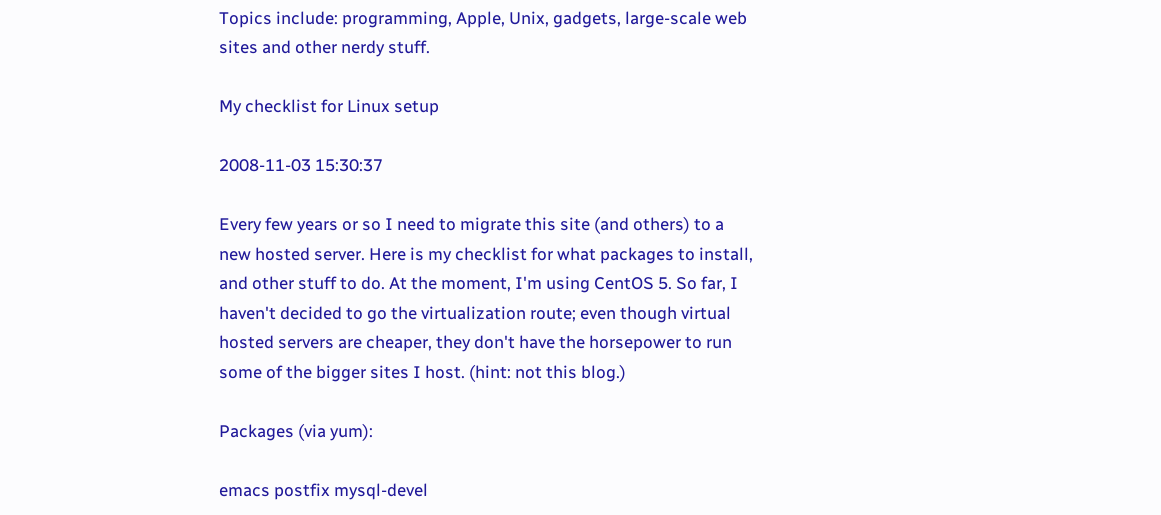Topics include: programming, Apple, Unix, gadgets, large-scale web sites and other nerdy stuff.

My checklist for Linux setup

2008-11-03 15:30:37

Every few years or so I need to migrate this site (and others) to a new hosted server. Here is my checklist for what packages to install, and other stuff to do. At the moment, I'm using CentOS 5. So far, I haven't decided to go the virtualization route; even though virtual hosted servers are cheaper, they don't have the horsepower to run some of the bigger sites I host. (hint: not this blog.)

Packages (via yum):

emacs postfix mysql-devel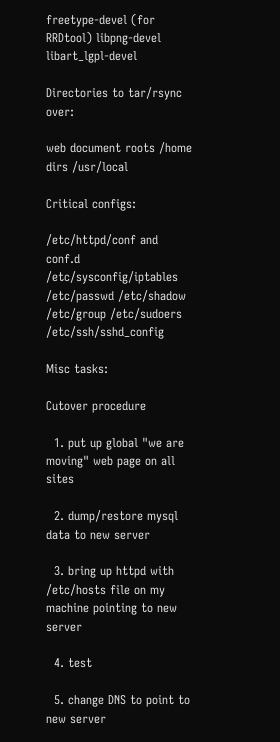freetype-devel (for RRDtool) libpng-devel libart_lgpl-devel

Directories to tar/rsync over:

web document roots /home dirs /usr/local

Critical configs:

/etc/httpd/conf and conf.d /etc/sysconfig/iptables /etc/passwd /etc/shadow /etc/group /etc/sudoers /etc/ssh/sshd_config

Misc tasks:

Cutover procedure

  1. put up global "we are moving" web page on all sites

  2. dump/restore mysql data to new server

  3. bring up httpd with /etc/hosts file on my machine pointing to new server

  4. test

  5. change DNS to point to new server